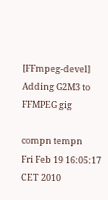[FFmpeg-devel] Adding G2M3 to FFMPEG gig

compn tempn
Fri Feb 19 16:05:17 CET 2010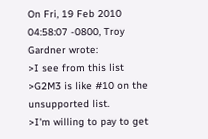On Fri, 19 Feb 2010 04:58:07 -0800, Troy Gardner wrote:
>I see from this list
>G2M3 is like #10 on the unsupported list.
>I'm willing to pay to get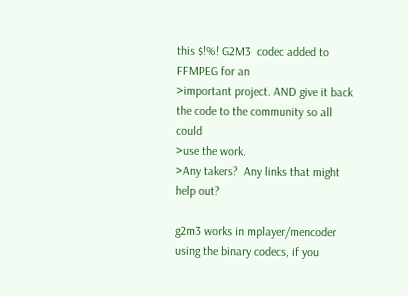this $!%! G2M3  codec added to FFMPEG for an
>important project. AND give it back the code to the community so all could
>use the work.
>Any takers?  Any links that might help out?

g2m3 works in mplayer/mencoder using the binary codecs, if you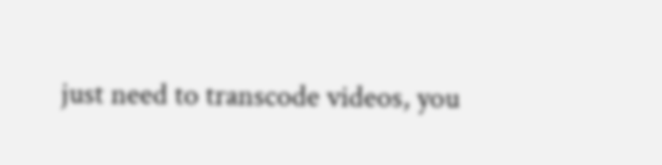just need to transcode videos, you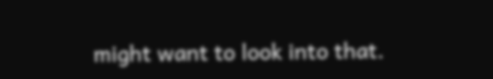might want to look into that.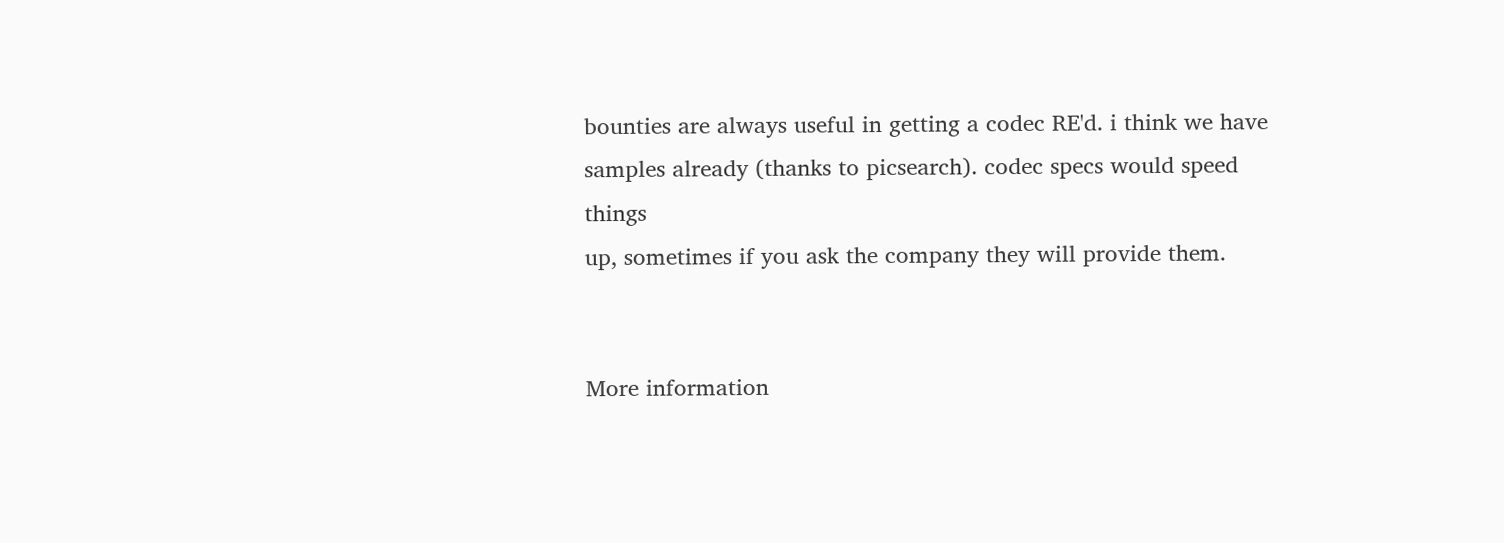bounties are always useful in getting a codec RE'd. i think we have
samples already (thanks to picsearch). codec specs would speed things
up, sometimes if you ask the company they will provide them.


More information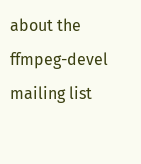about the ffmpeg-devel mailing list